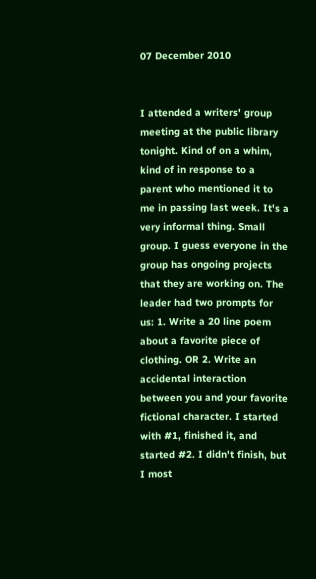07 December 2010


I attended a writers' group meeting at the public library tonight. Kind of on a whim, kind of in response to a parent who mentioned it to me in passing last week. It's a very informal thing. Small group. I guess everyone in the group has ongoing projects that they are working on. The leader had two prompts for us: 1. Write a 20 line poem about a favorite piece of clothing. OR 2. Write an accidental interaction between you and your favorite fictional character. I started with #1, finished it, and started #2. I didn't finish, but I most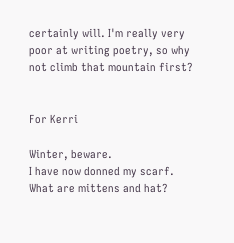certainly will. I'm really very poor at writing poetry, so why not climb that mountain first?


For Kerri

Winter, beware.
I have now donned my scarf.
What are mittens and hat?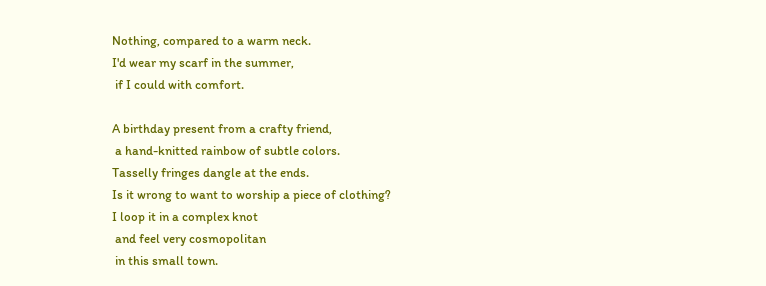Nothing, compared to a warm neck.
I'd wear my scarf in the summer,
 if I could with comfort.

A birthday present from a crafty friend,
 a hand-knitted rainbow of subtle colors.
Tasselly fringes dangle at the ends.
Is it wrong to want to worship a piece of clothing?
I loop it in a complex knot
 and feel very cosmopolitan
 in this small town.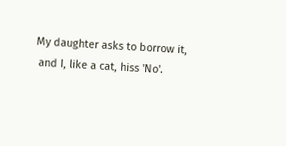My daughter asks to borrow it,
 and I, like a cat, hiss 'No'.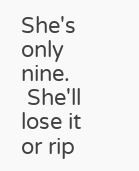She's only nine.
 She'll lose it or rip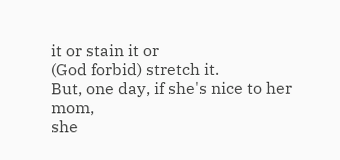it or stain it or
(God forbid) stretch it.
But, one day, if she's nice to her mom,
she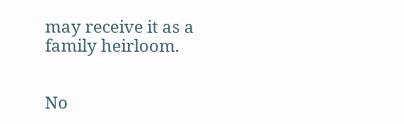may receive it as a family heirloom.


No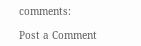comments:

Post a Comment